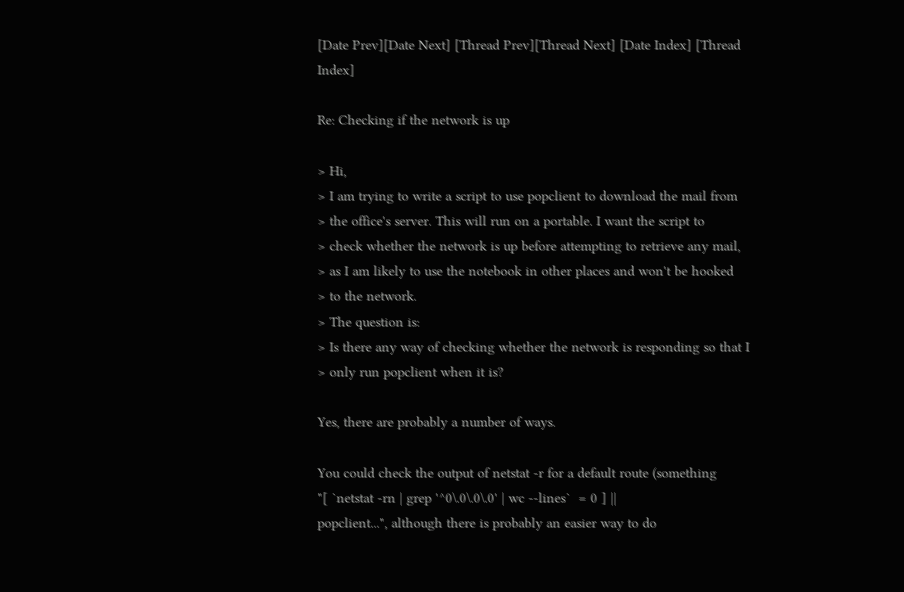[Date Prev][Date Next] [Thread Prev][Thread Next] [Date Index] [Thread Index]

Re: Checking if the network is up

> Hi,
> I am trying to write a script to use popclient to download the mail from
> the office's server. This will run on a portable. I want the script to
> check whether the network is up before attempting to retrieve any mail,
> as I am likely to use the notebook in other places and won't be hooked
> to the network.
> The question is:
> Is there any way of checking whether the network is responding so that I
> only run popclient when it is?

Yes, there are probably a number of ways.

You could check the output of netstat -r for a default route (something
"[ `netstat -rn | grep '^0\.0\.0\.0' | wc --lines`  = 0 ] ||
popclient...", although there is probably an easier way to do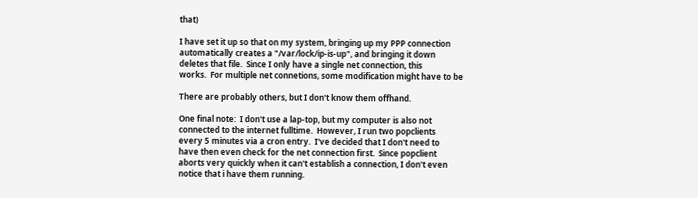that)

I have set it up so that on my system, bringing up my PPP connection
automatically creates a "/var/lock/ip-is-up", and bringing it down
deletes that file.  Since I only have a single net connection, this
works.  For multiple net connetions, some modification might have to be

There are probably others, but I don't know them offhand.

One final note:  I don't use a lap-top, but my computer is also not
connected to the internet fulltime.  However, I run two popclients
every 5 minutes via a cron entry.  I've decided that I don't need to
have then even check for the net connection first.  Since popclient
aborts very quickly when it can't establish a connection, I don't even
notice that i have them running.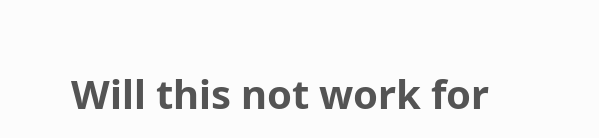Will this not work for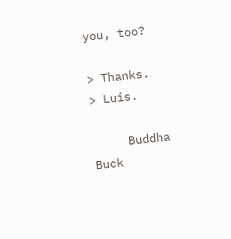you, too?

> Thanks.
> Luis.

     Buddha Buck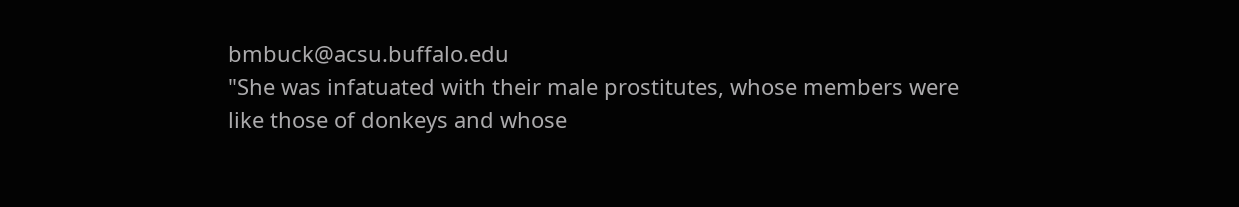bmbuck@acsu.buffalo.edu
"She was infatuated with their male prostitutes, whose members were
like those of donkeys and whose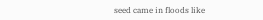seed came in floods like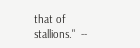that of
stallions."  --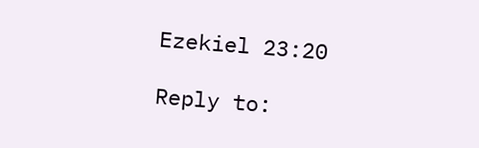Ezekiel 23:20

Reply to: